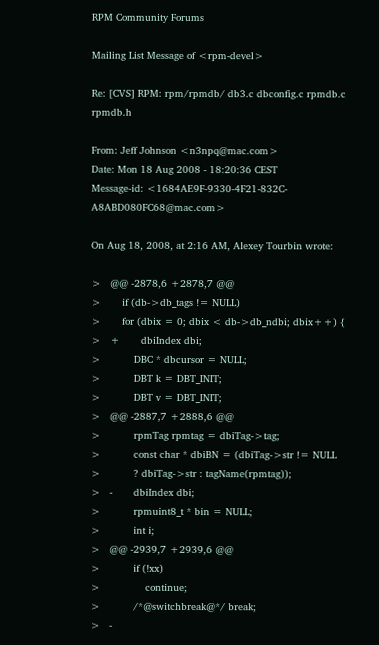RPM Community Forums

Mailing List Message of <rpm-devel>

Re: [CVS] RPM: rpm/rpmdb/ db3.c dbconfig.c rpmdb.c rpmdb.h

From: Jeff Johnson <n3npq@mac.com>
Date: Mon 18 Aug 2008 - 18:20:36 CEST
Message-id: <1684AE9F-9330-4F21-832C-A8ABD080FC68@mac.com>

On Aug 18, 2008, at 2:16 AM, Alexey Tourbin wrote:

>   @@ -2878,6 +2878,7 @@
>       if (db->db_tags != NULL)
>       for (dbix = 0; dbix < db->db_ndbi; dbix++) {
>   +       dbiIndex dbi;
>           DBC * dbcursor = NULL;
>           DBT k = DBT_INIT;
>           DBT v = DBT_INIT;
>   @@ -2887,7 +2888,6 @@
>           rpmTag rpmtag = dbiTag->tag;
>           const char * dbiBN = (dbiTag->str != NULL
>           ? dbiTag->str : tagName(rpmtag));
>   -       dbiIndex dbi;
>           rpmuint8_t * bin = NULL;
>           int i;
>   @@ -2939,7 +2939,6 @@
>           if (!xx)
>               continue;
>           /*@switchbreak@*/ break;
>   -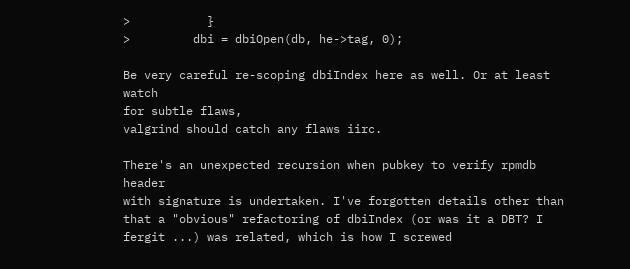>           }
>         dbi = dbiOpen(db, he->tag, 0);

Be very careful re-scoping dbiIndex here as well. Or at least watch
for subtle flaws,
valgrind should catch any flaws iirc.

There's an unexpected recursion when pubkey to verify rpmdb header
with signature is undertaken. I've forgotten details other than
that a "obvious" refactoring of dbiIndex (or was it a DBT? I
fergit ...) was related, which is how I screwed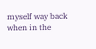myself way back when in the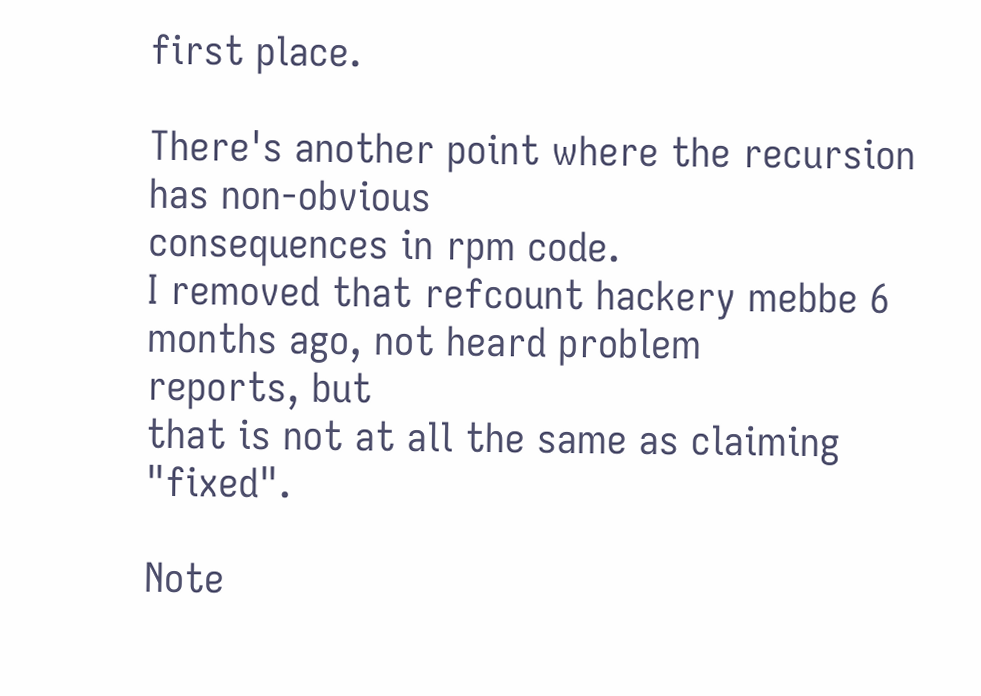first place.

There's another point where the recursion has non-obvious
consequences in rpm code.
I removed that refcount hackery mebbe 6 months ago, not heard problem
reports, but
that is not at all the same as claiming "fixed".

Note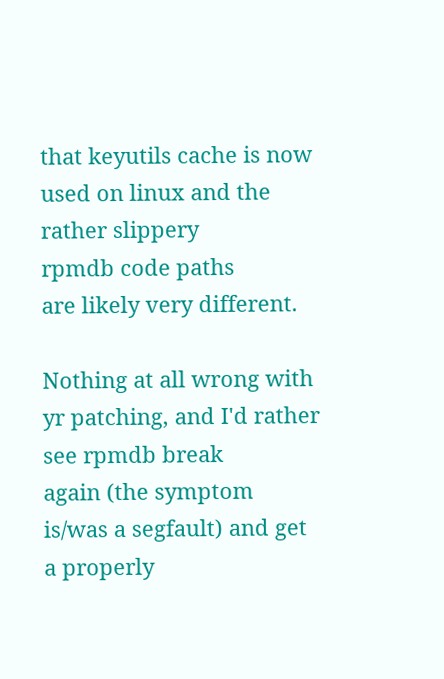that keyutils cache is now used on linux and the rather slippery
rpmdb code paths
are likely very different.

Nothing at all wrong with yr patching, and I'd rather see rpmdb break
again (the symptom
is/was a segfault) and get a properly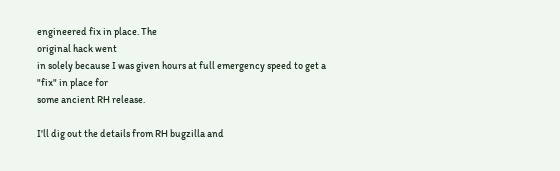engineered fix in place. The
original hack went
in solely because I was given hours at full emergency speed to get a
"fix" in place for
some ancient RH release.

I'll dig out the details from RH bugzilla and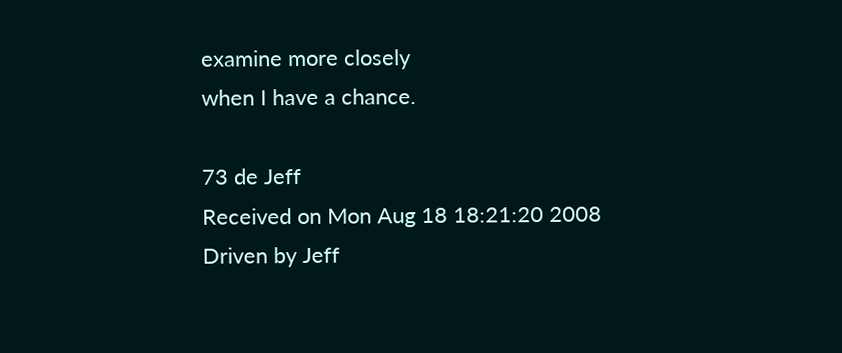examine more closely
when I have a chance.

73 de Jeff
Received on Mon Aug 18 18:21:20 2008
Driven by Jeff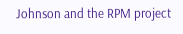Johnson and the RPM project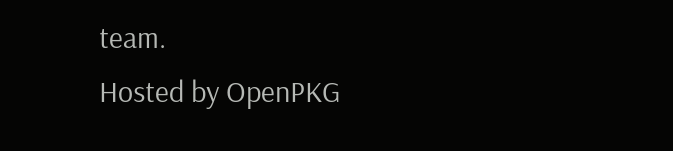team.
Hosted by OpenPKG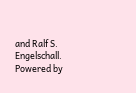and Ralf S. Engelschall.
Powered by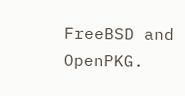FreeBSD and OpenPKG.